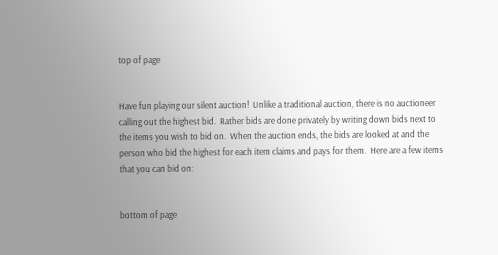top of page


Have fun playing our silent auction!  Unlike a traditional auction, there is no auctioneer calling out the highest bid.  Rather bids are done privately by writing down bids next to the items you wish to bid on.  When the auction ends, the bids are looked at and the person who bid the highest for each item claims and pays for them.  Here are a few items that you can bid on:


bottom of page